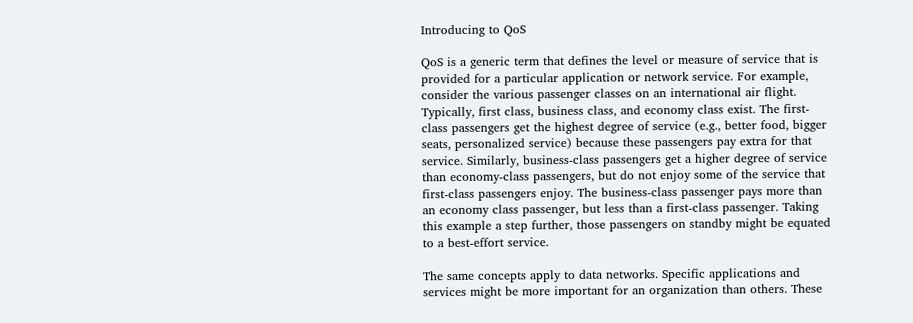Introducing to QoS

QoS is a generic term that defines the level or measure of service that is provided for a particular application or network service. For example, consider the various passenger classes on an international air flight. Typically, first class, business class, and economy class exist. The first-class passengers get the highest degree of service (e.g., better food, bigger seats, personalized service) because these passengers pay extra for that service. Similarly, business-class passengers get a higher degree of service than economy-class passengers, but do not enjoy some of the service that first-class passengers enjoy. The business-class passenger pays more than an economy class passenger, but less than a first-class passenger. Taking this example a step further, those passengers on standby might be equated to a best-effort service.

The same concepts apply to data networks. Specific applications and services might be more important for an organization than others. These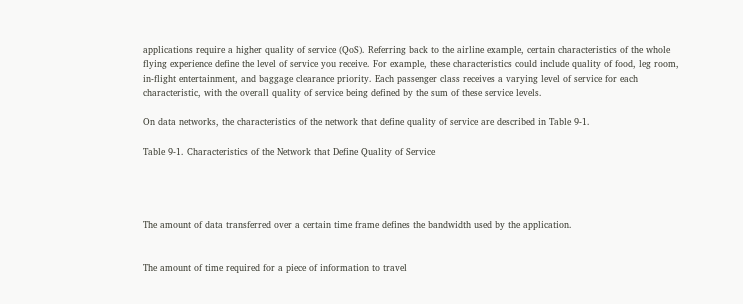applications require a higher quality of service (QoS). Referring back to the airline example, certain characteristics of the whole flying experience define the level of service you receive. For example, these characteristics could include quality of food, leg room, in-flight entertainment, and baggage clearance priority. Each passenger class receives a varying level of service for each characteristic, with the overall quality of service being defined by the sum of these service levels.

On data networks, the characteristics of the network that define quality of service are described in Table 9-1.

Table 9-1. Characteristics of the Network that Define Quality of Service




The amount of data transferred over a certain time frame defines the bandwidth used by the application.


The amount of time required for a piece of information to travel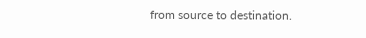from source to destination.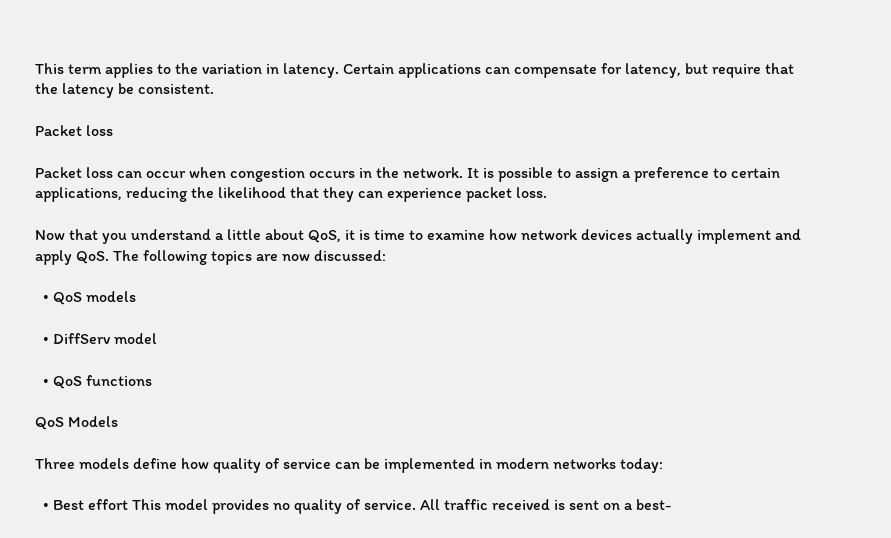This term applies to the variation in latency. Certain applications can compensate for latency, but require that the latency be consistent.

Packet loss

Packet loss can occur when congestion occurs in the network. It is possible to assign a preference to certain applications, reducing the likelihood that they can experience packet loss.

Now that you understand a little about QoS, it is time to examine how network devices actually implement and apply QoS. The following topics are now discussed:

  • QoS models

  • DiffServ model

  • QoS functions

QoS Models

Three models define how quality of service can be implemented in modern networks today:

  • Best effort This model provides no quality of service. All traffic received is sent on a best-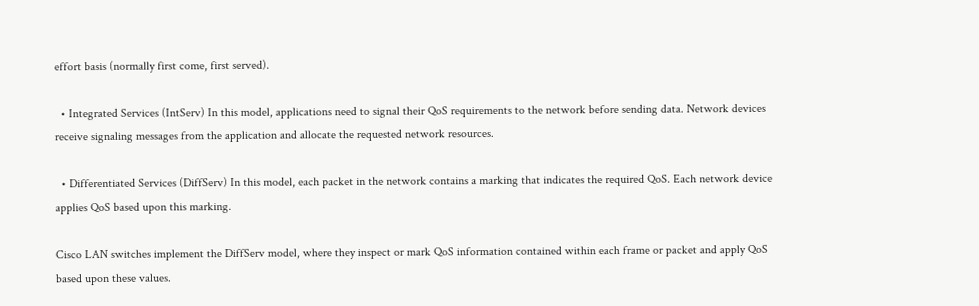effort basis (normally first come, first served).

  • Integrated Services (IntServ) In this model, applications need to signal their QoS requirements to the network before sending data. Network devices receive signaling messages from the application and allocate the requested network resources.

  • Differentiated Services (DiffServ) In this model, each packet in the network contains a marking that indicates the required QoS. Each network device applies QoS based upon this marking.

Cisco LAN switches implement the DiffServ model, where they inspect or mark QoS information contained within each frame or packet and apply QoS based upon these values.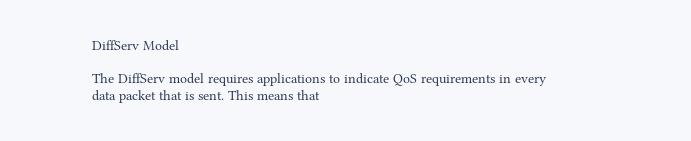DiffServ Model

The DiffServ model requires applications to indicate QoS requirements in every data packet that is sent. This means that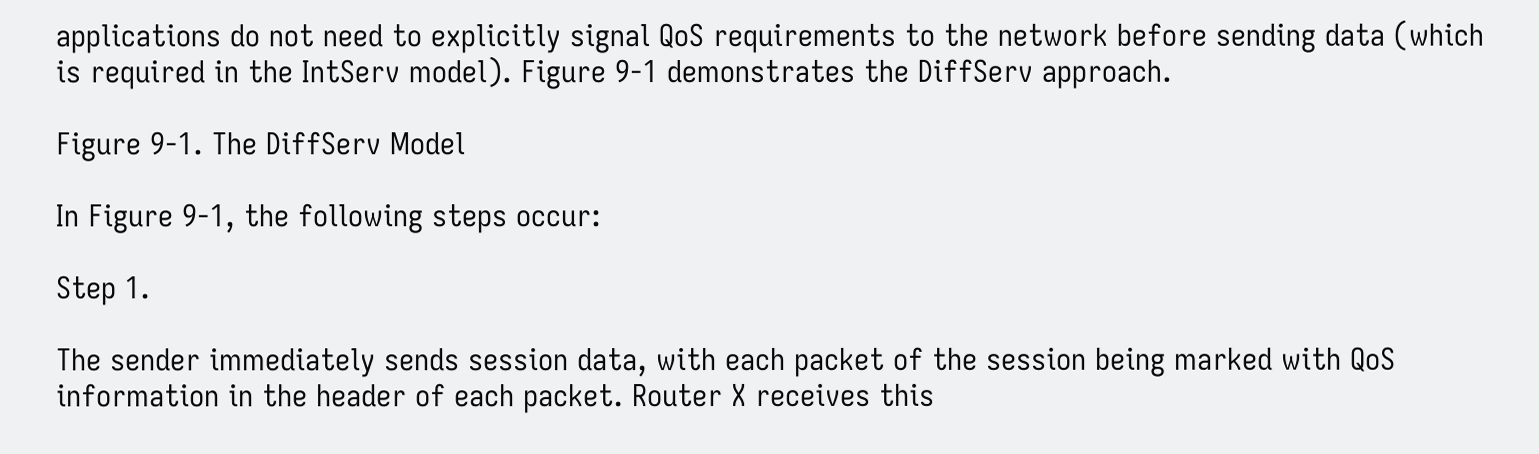applications do not need to explicitly signal QoS requirements to the network before sending data (which is required in the IntServ model). Figure 9-1 demonstrates the DiffServ approach.

Figure 9-1. The DiffServ Model

In Figure 9-1, the following steps occur:

Step 1.

The sender immediately sends session data, with each packet of the session being marked with QoS information in the header of each packet. Router X receives this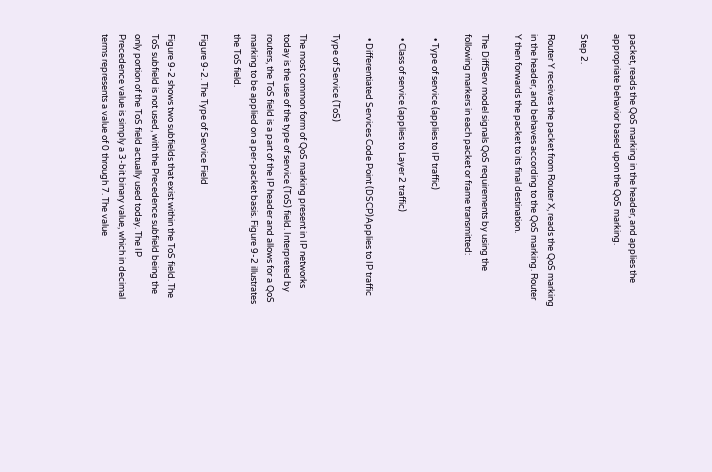packet, reads the QoS marking in the header, and applies the appropriate behavior based upon the QoS marking.

Step 2.

Router Y receives the packet from Router X, reads the QoS marking in the header, and behaves according to the QoS marking. Router Y then forwards the packet to its final destination.

The DiffServ model signals QoS requirements by using the following markers in each packet or frame transmitted:

  • Type of service (applies to IP traffic)

  • Class of service (applies to Layer 2 traffic)

  • Differentiated Services Code Point (DSCP)Applies to IP traffic

Type of Service (ToS)

The most common form of QoS marking present in IP networks today is the use of the type of service (ToS) field. Interpreted by routers, the ToS field is a part of the IP header and allows for a QoS marking to be applied on a per-packet basis. Figure 9-2 illustrates the ToS field.

Figure 9-2. The Type of Service Field

Figure 9-2 shows two subfields that exist within the ToS field. The ToS subfield is not used, with the Precedence subfield being the only portion of the ToS field actually used today. The IP Precedence value is simply a 3-bit binary value, which in decimal terms represents a value of 0 through 7. The value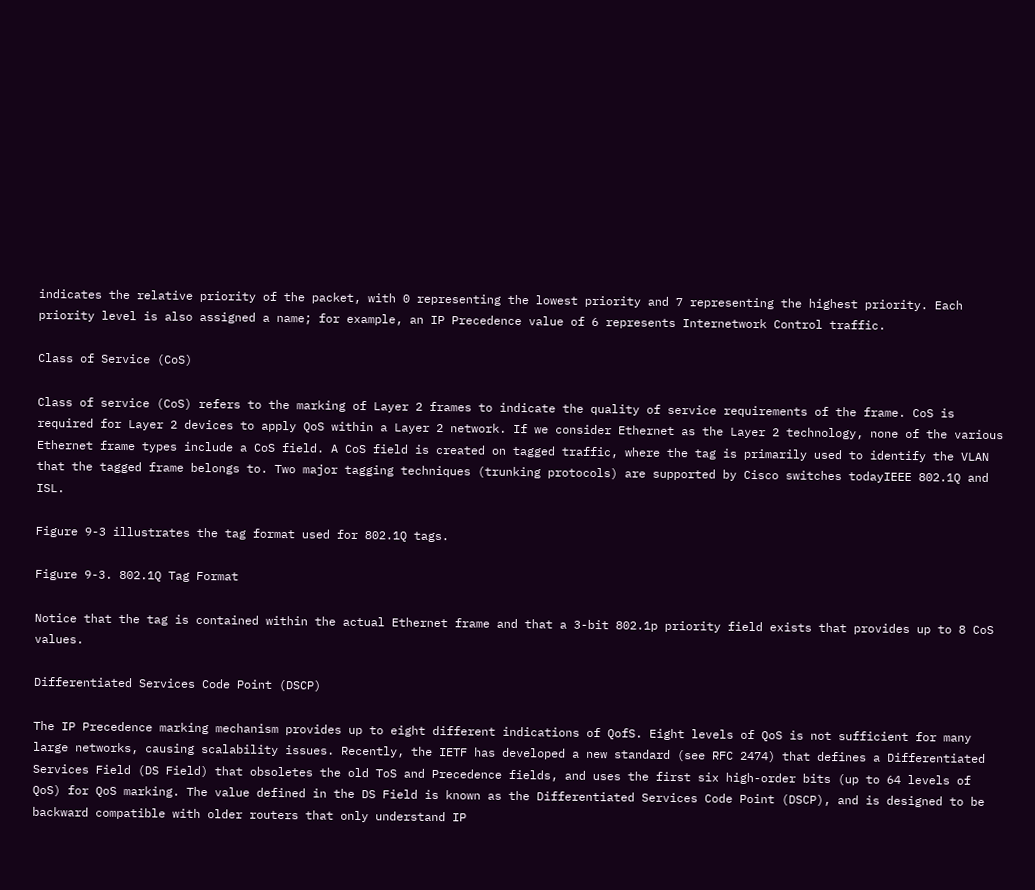indicates the relative priority of the packet, with 0 representing the lowest priority and 7 representing the highest priority. Each priority level is also assigned a name; for example, an IP Precedence value of 6 represents Internetwork Control traffic.

Class of Service (CoS)

Class of service (CoS) refers to the marking of Layer 2 frames to indicate the quality of service requirements of the frame. CoS is required for Layer 2 devices to apply QoS within a Layer 2 network. If we consider Ethernet as the Layer 2 technology, none of the various Ethernet frame types include a CoS field. A CoS field is created on tagged traffic, where the tag is primarily used to identify the VLAN that the tagged frame belongs to. Two major tagging techniques (trunking protocols) are supported by Cisco switches todayIEEE 802.1Q and ISL.

Figure 9-3 illustrates the tag format used for 802.1Q tags.

Figure 9-3. 802.1Q Tag Format

Notice that the tag is contained within the actual Ethernet frame and that a 3-bit 802.1p priority field exists that provides up to 8 CoS values.

Differentiated Services Code Point (DSCP)

The IP Precedence marking mechanism provides up to eight different indications of QofS. Eight levels of QoS is not sufficient for many large networks, causing scalability issues. Recently, the IETF has developed a new standard (see RFC 2474) that defines a Differentiated Services Field (DS Field) that obsoletes the old ToS and Precedence fields, and uses the first six high-order bits (up to 64 levels of QoS) for QoS marking. The value defined in the DS Field is known as the Differentiated Services Code Point (DSCP), and is designed to be backward compatible with older routers that only understand IP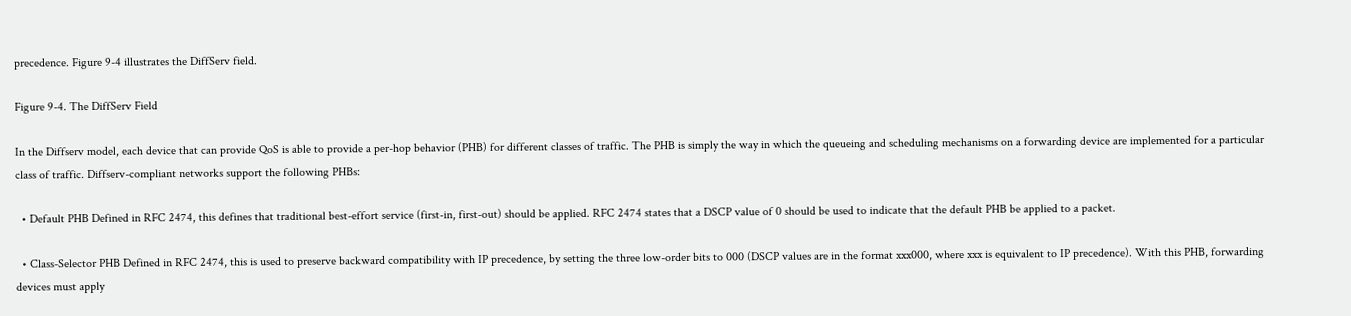precedence. Figure 9-4 illustrates the DiffServ field.

Figure 9-4. The DiffServ Field

In the Diffserv model, each device that can provide QoS is able to provide a per-hop behavior (PHB) for different classes of traffic. The PHB is simply the way in which the queueing and scheduling mechanisms on a forwarding device are implemented for a particular class of traffic. Diffserv-compliant networks support the following PHBs:

  • Default PHB Defined in RFC 2474, this defines that traditional best-effort service (first-in, first-out) should be applied. RFC 2474 states that a DSCP value of 0 should be used to indicate that the default PHB be applied to a packet.

  • Class-Selector PHB Defined in RFC 2474, this is used to preserve backward compatibility with IP precedence, by setting the three low-order bits to 000 (DSCP values are in the format xxx000, where xxx is equivalent to IP precedence). With this PHB, forwarding devices must apply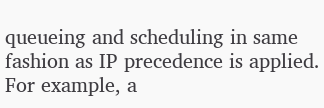queueing and scheduling in same fashion as IP precedence is applied. For example, a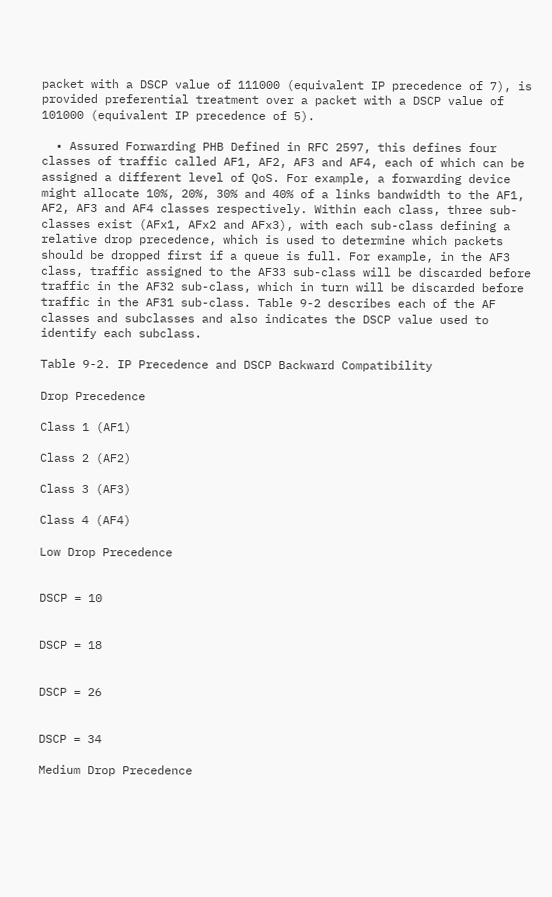packet with a DSCP value of 111000 (equivalent IP precedence of 7), is provided preferential treatment over a packet with a DSCP value of 101000 (equivalent IP precedence of 5).

  • Assured Forwarding PHB Defined in RFC 2597, this defines four classes of traffic called AF1, AF2, AF3 and AF4, each of which can be assigned a different level of QoS. For example, a forwarding device might allocate 10%, 20%, 30% and 40% of a links bandwidth to the AF1, AF2, AF3 and AF4 classes respectively. Within each class, three sub-classes exist (AFx1, AFx2 and AFx3), with each sub-class defining a relative drop precedence, which is used to determine which packets should be dropped first if a queue is full. For example, in the AF3 class, traffic assigned to the AF33 sub-class will be discarded before traffic in the AF32 sub-class, which in turn will be discarded before traffic in the AF31 sub-class. Table 9-2 describes each of the AF classes and subclasses and also indicates the DSCP value used to identify each subclass.

Table 9-2. IP Precedence and DSCP Backward Compatibility

Drop Precedence

Class 1 (AF1)

Class 2 (AF2)

Class 3 (AF3)

Class 4 (AF4)

Low Drop Precedence


DSCP = 10


DSCP = 18


DSCP = 26


DSCP = 34

Medium Drop Precedence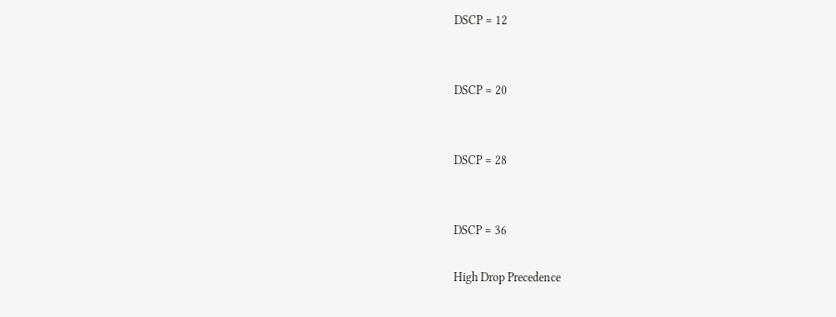DSCP = 12


DSCP = 20


DSCP = 28


DSCP = 36

High Drop Precedence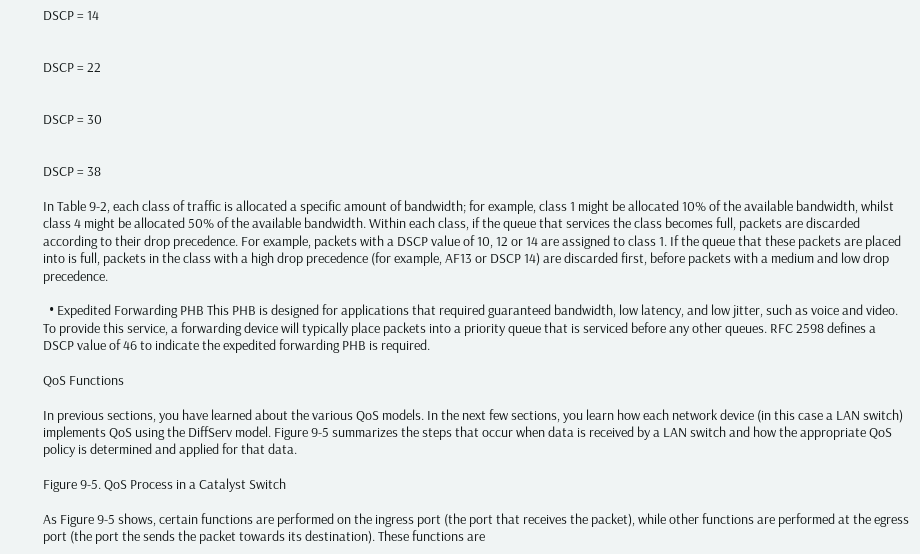DSCP = 14


DSCP = 22


DSCP = 30


DSCP = 38

In Table 9-2, each class of traffic is allocated a specific amount of bandwidth; for example, class 1 might be allocated 10% of the available bandwidth, whilst class 4 might be allocated 50% of the available bandwidth. Within each class, if the queue that services the class becomes full, packets are discarded according to their drop precedence. For example, packets with a DSCP value of 10, 12 or 14 are assigned to class 1. If the queue that these packets are placed into is full, packets in the class with a high drop precedence (for example, AF13 or DSCP 14) are discarded first, before packets with a medium and low drop precedence.

  • Expedited Forwarding PHB This PHB is designed for applications that required guaranteed bandwidth, low latency, and low jitter, such as voice and video. To provide this service, a forwarding device will typically place packets into a priority queue that is serviced before any other queues. RFC 2598 defines a DSCP value of 46 to indicate the expedited forwarding PHB is required.

QoS Functions

In previous sections, you have learned about the various QoS models. In the next few sections, you learn how each network device (in this case a LAN switch) implements QoS using the DiffServ model. Figure 9-5 summarizes the steps that occur when data is received by a LAN switch and how the appropriate QoS policy is determined and applied for that data.

Figure 9-5. QoS Process in a Catalyst Switch

As Figure 9-5 shows, certain functions are performed on the ingress port (the port that receives the packet), while other functions are performed at the egress port (the port the sends the packet towards its destination). These functions are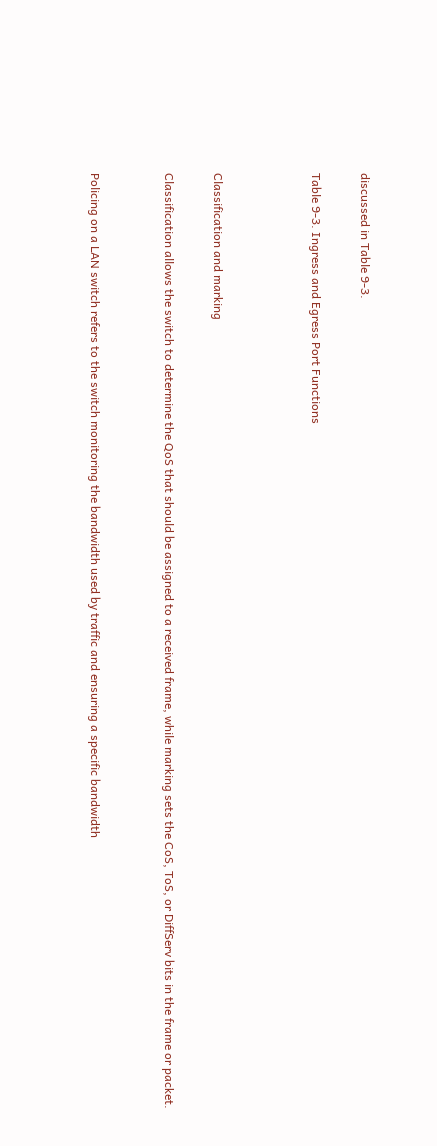discussed in Table 9-3.

Table 9-3. Ingress and Egress Port Functions



Classification and marking

Classification allows the switch to determine the QoS that should be assigned to a received frame, while marking sets the CoS, ToS, or DiffServ bits in the frame or packet.


Policing on a LAN switch refers to the switch monitoring the bandwidth used by traffic and ensuring a specific bandwidth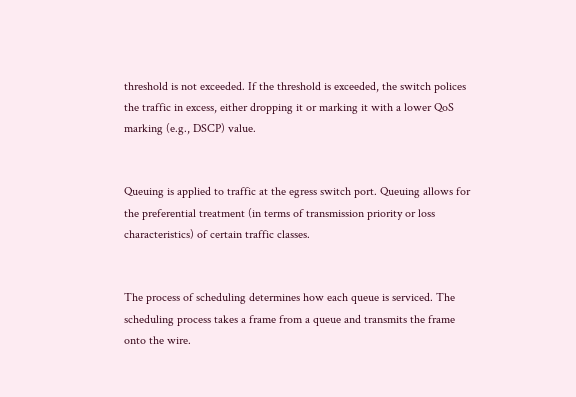threshold is not exceeded. If the threshold is exceeded, the switch polices the traffic in excess, either dropping it or marking it with a lower QoS marking (e.g., DSCP) value.


Queuing is applied to traffic at the egress switch port. Queuing allows for the preferential treatment (in terms of transmission priority or loss characteristics) of certain traffic classes.


The process of scheduling determines how each queue is serviced. The scheduling process takes a frame from a queue and transmits the frame onto the wire.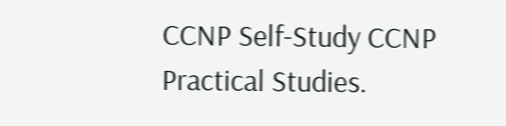CCNP Self-Study CCNP Practical Studies.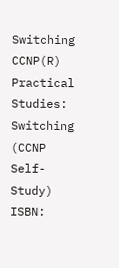Switching
CCNP(R) Practical Studies: Switching (CCNP Self-Study)
ISBN: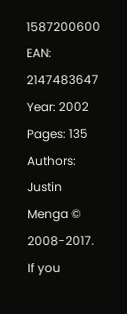1587200600
EAN: 2147483647
Year: 2002
Pages: 135
Authors: Justin Menga © 2008-2017.
If you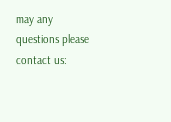may any questions please contact us: